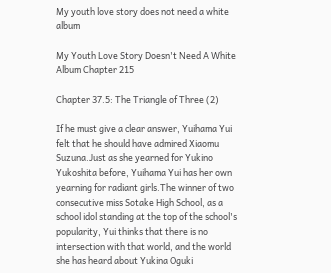My youth love story does not need a white album

My Youth Love Story Doesn't Need A White Album Chapter 215

Chapter 37.5: The Triangle of Three (2)

If he must give a clear answer, Yuihama Yui felt that he should have admired Xiaomu Suzuna.Just as she yearned for Yukino Yukoshita before, Yuihama Yui has her own yearning for radiant girls.The winner of two consecutive miss Sotake High School, as a school idol standing at the top of the school's popularity, Yui thinks that there is no intersection with that world, and the world she has heard about Yukina Oguki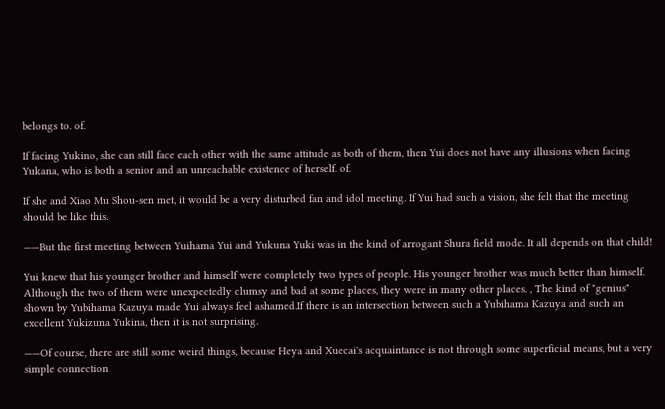belongs to. of.

If facing Yukino, she can still face each other with the same attitude as both of them, then Yui does not have any illusions when facing Yukana, who is both a senior and an unreachable existence of herself. of.

If she and Xiao Mu Shou-sen met, it would be a very disturbed fan and idol meeting. If Yui had such a vision, she felt that the meeting should be like this.

——But the first meeting between Yuihama Yui and Yukuna Yuki was in the kind of arrogant Shura field mode. It all depends on that child!

Yui knew that his younger brother and himself were completely two types of people. His younger brother was much better than himself. Although the two of them were unexpectedly clumsy and bad at some places, they were in many other places. , The kind of "genius" shown by Yubihama Kazuya made Yui always feel ashamed.If there is an intersection between such a Yubihama Kazuya and such an excellent Yukizuna Yukina, then it is not surprising.

——Of course, there are still some weird things, because Heya and Xuecai's acquaintance is not through some superficial means, but a very simple connection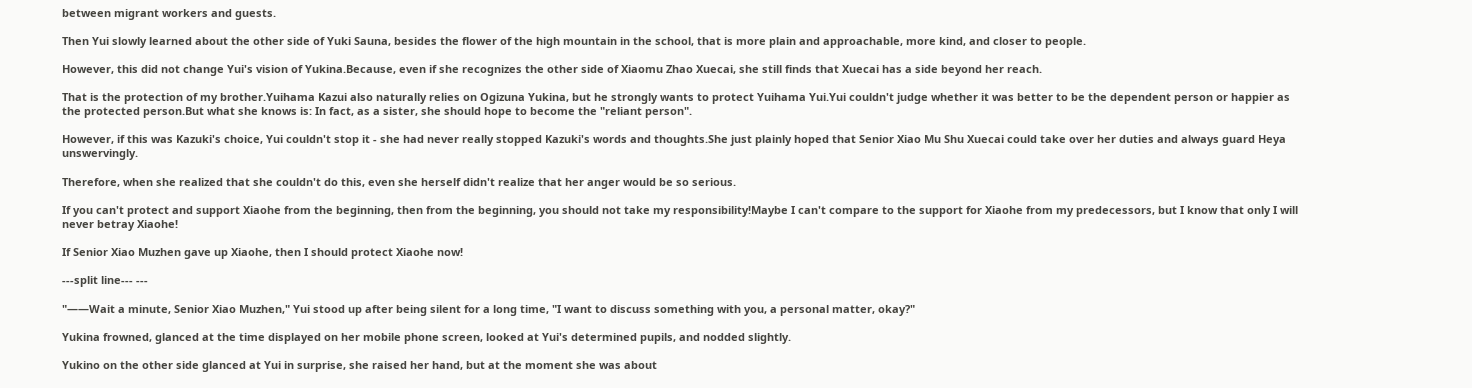between migrant workers and guests.

Then Yui slowly learned about the other side of Yuki Sauna, besides the flower of the high mountain in the school, that is more plain and approachable, more kind, and closer to people.

However, this did not change Yui's vision of Yukina.Because, even if she recognizes the other side of Xiaomu Zhao Xuecai, she still finds that Xuecai has a side beyond her reach.

That is the protection of my brother.Yuihama Kazui also naturally relies on Ogizuna Yukina, but he strongly wants to protect Yuihama Yui.Yui couldn't judge whether it was better to be the dependent person or happier as the protected person.But what she knows is: In fact, as a sister, she should hope to become the "reliant person".

However, if this was Kazuki's choice, Yui couldn't stop it - she had never really stopped Kazuki's words and thoughts.She just plainly hoped that Senior Xiao Mu Shu Xuecai could take over her duties and always guard Heya unswervingly.

Therefore, when she realized that she couldn't do this, even she herself didn't realize that her anger would be so serious.

If you can't protect and support Xiaohe from the beginning, then from the beginning, you should not take my responsibility!Maybe I can't compare to the support for Xiaohe from my predecessors, but I know that only I will never betray Xiaohe!

If Senior Xiao Muzhen gave up Xiaohe, then I should protect Xiaohe now!

---split line--- ---

"——Wait a minute, Senior Xiao Muzhen," Yui stood up after being silent for a long time, "I want to discuss something with you, a personal matter, okay?"

Yukina frowned, glanced at the time displayed on her mobile phone screen, looked at Yui's determined pupils, and nodded slightly.

Yukino on the other side glanced at Yui in surprise, she raised her hand, but at the moment she was about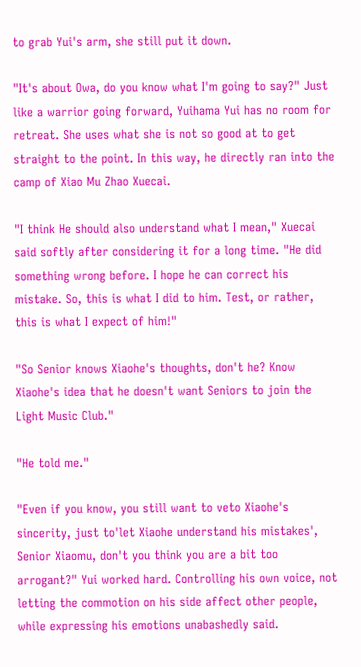to grab Yui's arm, she still put it down.

"It's about Owa, do you know what I'm going to say?" Just like a warrior going forward, Yuihama Yui has no room for retreat. She uses what she is not so good at to get straight to the point. In this way, he directly ran into the camp of Xiao Mu Zhao Xuecai.

"I think He should also understand what I mean," Xuecai said softly after considering it for a long time. "He did something wrong before. I hope he can correct his mistake. So, this is what I did to him. Test, or rather, this is what I expect of him!"

"So Senior knows Xiaohe's thoughts, don't he? Know Xiaohe's idea that he doesn't want Seniors to join the Light Music Club."

"He told me."

"Even if you know, you still want to veto Xiaohe's sincerity, just to'let Xiaohe understand his mistakes', Senior Xiaomu, don't you think you are a bit too arrogant?" Yui worked hard. Controlling his own voice, not letting the commotion on his side affect other people, while expressing his emotions unabashedly said.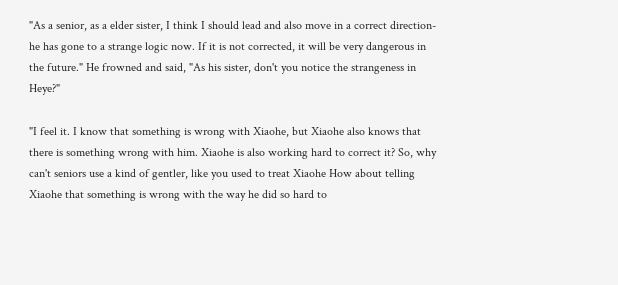"As a senior, as a elder sister, I think I should lead and also move in a correct direction-he has gone to a strange logic now. If it is not corrected, it will be very dangerous in the future." He frowned and said, "As his sister, don't you notice the strangeness in Heye?"

"I feel it. I know that something is wrong with Xiaohe, but Xiaohe also knows that there is something wrong with him. Xiaohe is also working hard to correct it? So, why can't seniors use a kind of gentler, like you used to treat Xiaohe How about telling Xiaohe that something is wrong with the way he did so hard to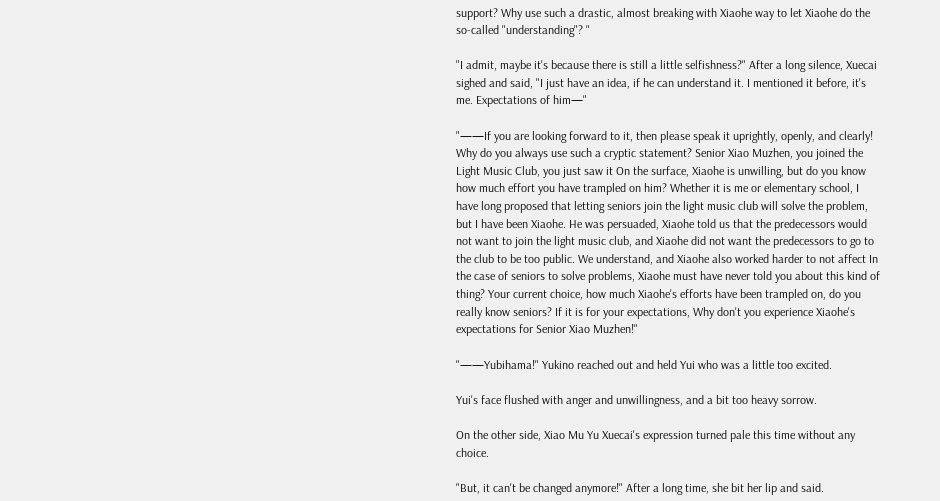support? Why use such a drastic, almost breaking with Xiaohe way to let Xiaohe do the so-called "understanding"? "

"I admit, maybe it's because there is still a little selfishness?" After a long silence, Xuecai sighed and said, "I just have an idea, if he can understand it. I mentioned it before, it's me. Expectations of him—"

"——If you are looking forward to it, then please speak it uprightly, openly, and clearly! Why do you always use such a cryptic statement? Senior Xiao Muzhen, you joined the Light Music Club, you just saw it On the surface, Xiaohe is unwilling, but do you know how much effort you have trampled on him? Whether it is me or elementary school, I have long proposed that letting seniors join the light music club will solve the problem, but I have been Xiaohe. He was persuaded, Xiaohe told us that the predecessors would not want to join the light music club, and Xiaohe did not want the predecessors to go to the club to be too public. We understand, and Xiaohe also worked harder to not affect In the case of seniors to solve problems, Xiaohe must have never told you about this kind of thing? Your current choice, how much Xiaohe's efforts have been trampled on, do you really know seniors? If it is for your expectations, Why don't you experience Xiaohe's expectations for Senior Xiao Muzhen!"

"——Yubihama!" Yukino reached out and held Yui who was a little too excited.

Yui's face flushed with anger and unwillingness, and a bit too heavy sorrow.

On the other side, Xiao Mu Yu Xuecai's expression turned pale this time without any choice.

"But, it can't be changed anymore!" After a long time, she bit her lip and said.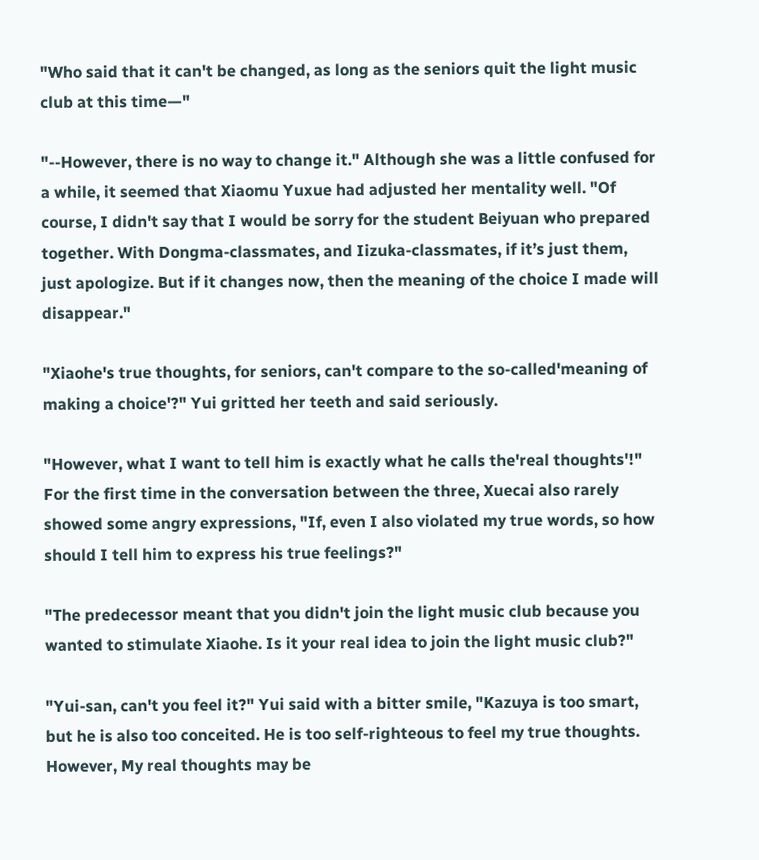"Who said that it can't be changed, as long as the seniors quit the light music club at this time—"

"--However, there is no way to change it." Although she was a little confused for a while, it seemed that Xiaomu Yuxue had adjusted her mentality well. "Of course, I didn't say that I would be sorry for the student Beiyuan who prepared together. With Dongma-classmates, and Iizuka-classmates, if it’s just them, just apologize. But if it changes now, then the meaning of the choice I made will disappear."

"Xiaohe's true thoughts, for seniors, can't compare to the so-called'meaning of making a choice'?" Yui gritted her teeth and said seriously.

"However, what I want to tell him is exactly what he calls the'real thoughts'!" For the first time in the conversation between the three, Xuecai also rarely showed some angry expressions, "If, even I also violated my true words, so how should I tell him to express his true feelings?"

"The predecessor meant that you didn't join the light music club because you wanted to stimulate Xiaohe. Is it your real idea to join the light music club?"

"Yui-san, can't you feel it?" Yui said with a bitter smile, "Kazuya is too smart, but he is also too conceited. He is too self-righteous to feel my true thoughts. However, My real thoughts may be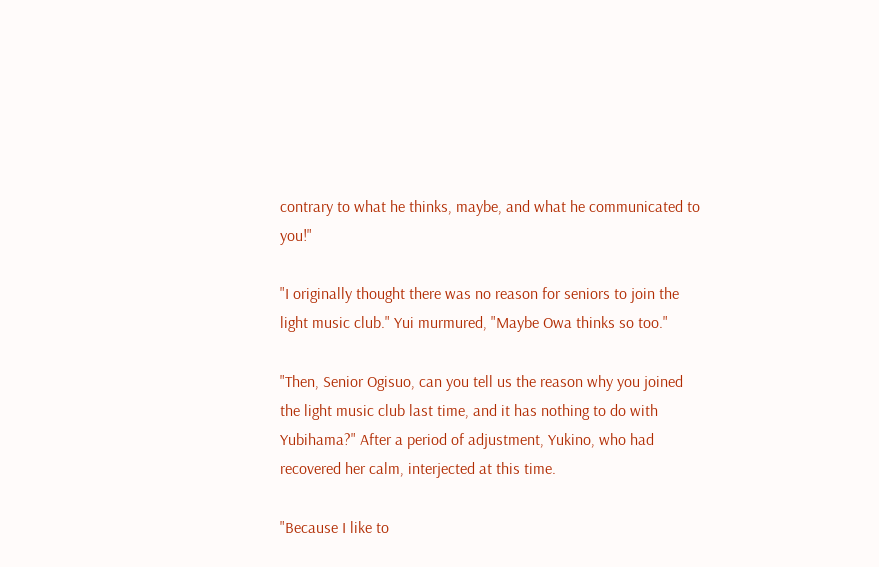contrary to what he thinks, maybe, and what he communicated to you!"

"I originally thought there was no reason for seniors to join the light music club." Yui murmured, "Maybe Owa thinks so too."

"Then, Senior Ogisuo, can you tell us the reason why you joined the light music club last time, and it has nothing to do with Yubihama?" After a period of adjustment, Yukino, who had recovered her calm, interjected at this time.

"Because I like to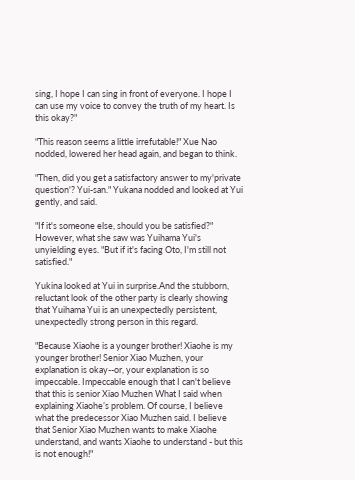sing, I hope I can sing in front of everyone. I hope I can use my voice to convey the truth of my heart. Is this okay?"

"This reason seems a little irrefutable!" Xue Nao nodded, lowered her head again, and began to think.

"Then, did you get a satisfactory answer to my'private question'? Yui-san." Yukana nodded and looked at Yui gently, and said.

"If it's someone else, should you be satisfied?" However, what she saw was Yuihama Yui's unyielding eyes. "But if it's facing Oto, I'm still not satisfied."

Yukina looked at Yui in surprise.And the stubborn, reluctant look of the other party is clearly showing that Yuihama Yui is an unexpectedly persistent, unexpectedly strong person in this regard.

"Because Xiaohe is a younger brother! Xiaohe is my younger brother! Senior Xiao Muzhen, your explanation is okay--or, your explanation is so impeccable. Impeccable enough that I can't believe that this is senior Xiao Muzhen What I said when explaining Xiaohe’s problem. Of course, I believe what the predecessor Xiao Muzhen said. I believe that Senior Xiao Muzhen wants to make Xiaohe understand, and wants Xiaohe to understand - but this is not enough!"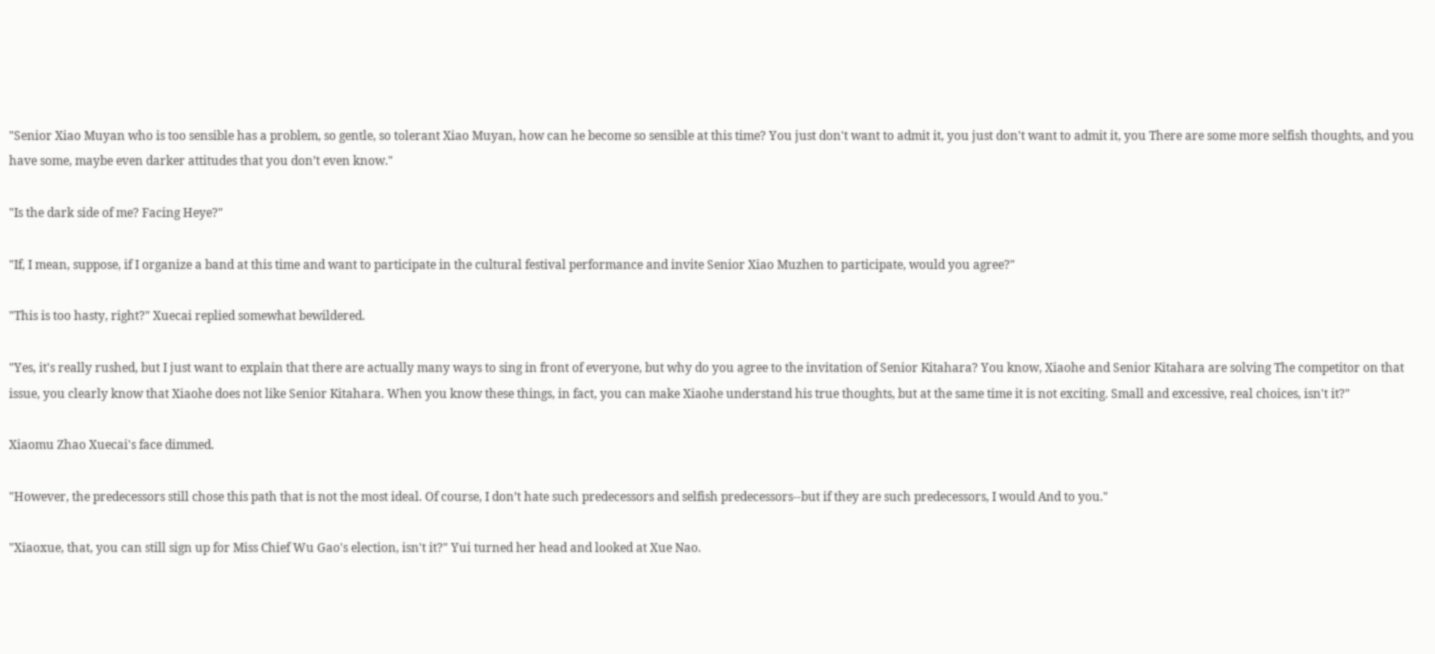"Senior Xiao Muyan who is too sensible has a problem, so gentle, so tolerant Xiao Muyan, how can he become so sensible at this time? You just don't want to admit it, you just don't want to admit it, you There are some more selfish thoughts, and you have some, maybe even darker attitudes that you don’t even know."

"Is the dark side of me? Facing Heye?"

"If, I mean, suppose, if I organize a band at this time and want to participate in the cultural festival performance and invite Senior Xiao Muzhen to participate, would you agree?"

"This is too hasty, right?" Xuecai replied somewhat bewildered.

"Yes, it's really rushed, but I just want to explain that there are actually many ways to sing in front of everyone, but why do you agree to the invitation of Senior Kitahara? You know, Xiaohe and Senior Kitahara are solving The competitor on that issue, you clearly know that Xiaohe does not like Senior Kitahara. When you know these things, in fact, you can make Xiaohe understand his true thoughts, but at the same time it is not exciting. Small and excessive, real choices, isn't it?"

Xiaomu Zhao Xuecai's face dimmed.

"However, the predecessors still chose this path that is not the most ideal. Of course, I don’t hate such predecessors and selfish predecessors--but if they are such predecessors, I would And to you."

"Xiaoxue, that, you can still sign up for Miss Chief Wu Gao's election, isn't it?" Yui turned her head and looked at Xue Nao.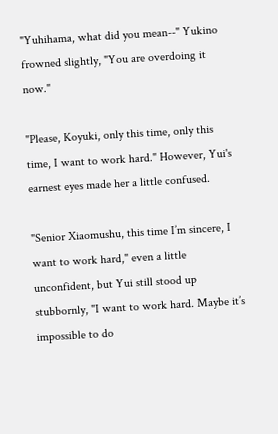"Yuhihama, what did you mean--" Yukino frowned slightly, "You are overdoing it now."

"Please, Koyuki, only this time, only this time, I want to work hard." However, Yui's earnest eyes made her a little confused.

"Senior Xiaomushu, this time I’m sincere, I want to work hard," even a little unconfident, but Yui still stood up stubbornly, "I want to work hard. Maybe it’s impossible to do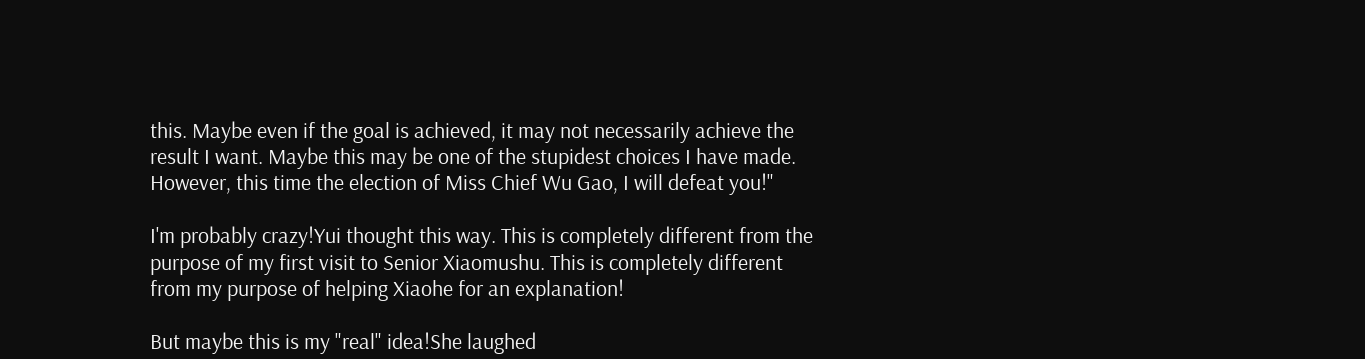this. Maybe even if the goal is achieved, it may not necessarily achieve the result I want. Maybe this may be one of the stupidest choices I have made. However, this time the election of Miss Chief Wu Gao, I will defeat you!"

I'm probably crazy!Yui thought this way. This is completely different from the purpose of my first visit to Senior Xiaomushu. This is completely different from my purpose of helping Xiaohe for an explanation!

But maybe this is my "real" idea!She laughed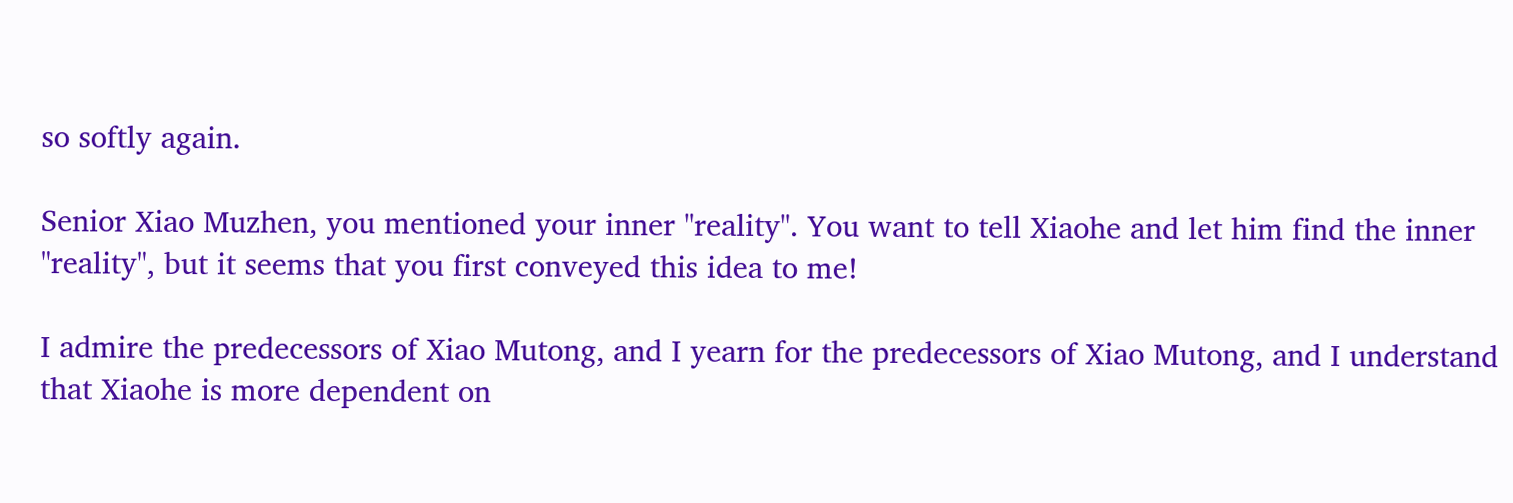so softly again.

Senior Xiao Muzhen, you mentioned your inner "reality". You want to tell Xiaohe and let him find the inner "reality", but it seems that you first conveyed this idea to me!

I admire the predecessors of Xiao Mutong, and I yearn for the predecessors of Xiao Mutong, and I understand that Xiaohe is more dependent on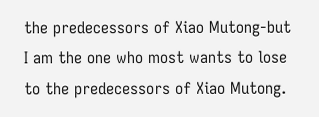the predecessors of Xiao Mutong-but I am the one who most wants to lose to the predecessors of Xiao Mutong.